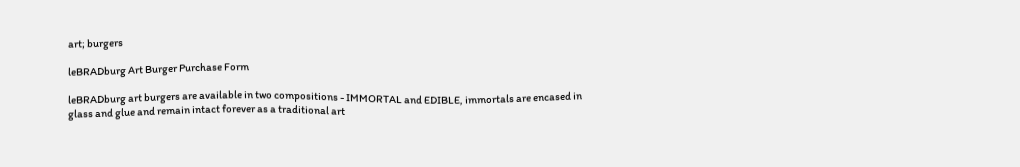art; burgers

leBRADburg Art Burger Purchase Form

leBRADburg art burgers are available in two compositions - IMMORTAL and EDIBLE, immortals are encased in glass and glue and remain intact forever as a traditional art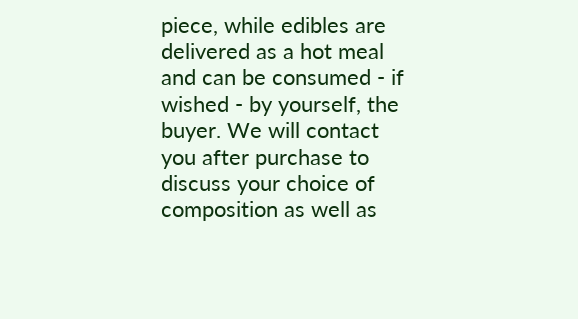piece, while edibles are delivered as a hot meal and can be consumed - if wished - by yourself, the buyer. We will contact you after purchase to discuss your choice of composition as well as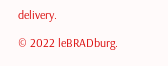delivery.

© 2022 leBRADburg.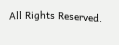All Rights Reserved.